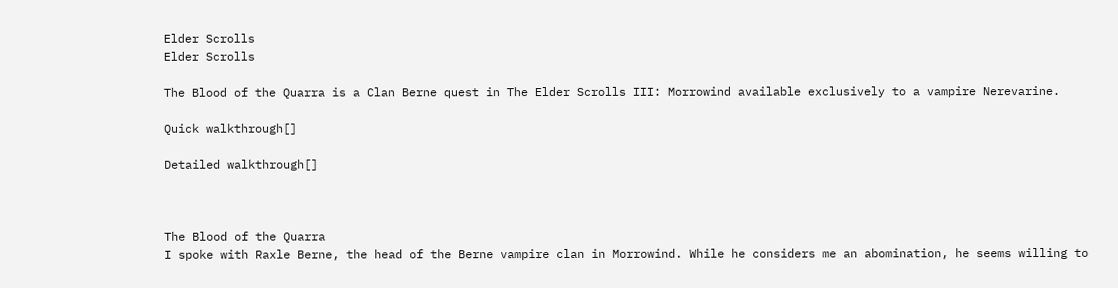Elder Scrolls
Elder Scrolls

The Blood of the Quarra is a Clan Berne quest in The Elder Scrolls III: Morrowind available exclusively to a vampire Nerevarine.

Quick walkthrough[]

Detailed walkthrough[]



The Blood of the Quarra
I spoke with Raxle Berne, the head of the Berne vampire clan in Morrowind. While he considers me an abomination, he seems willing to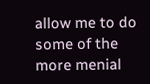allow me to do some of the more menial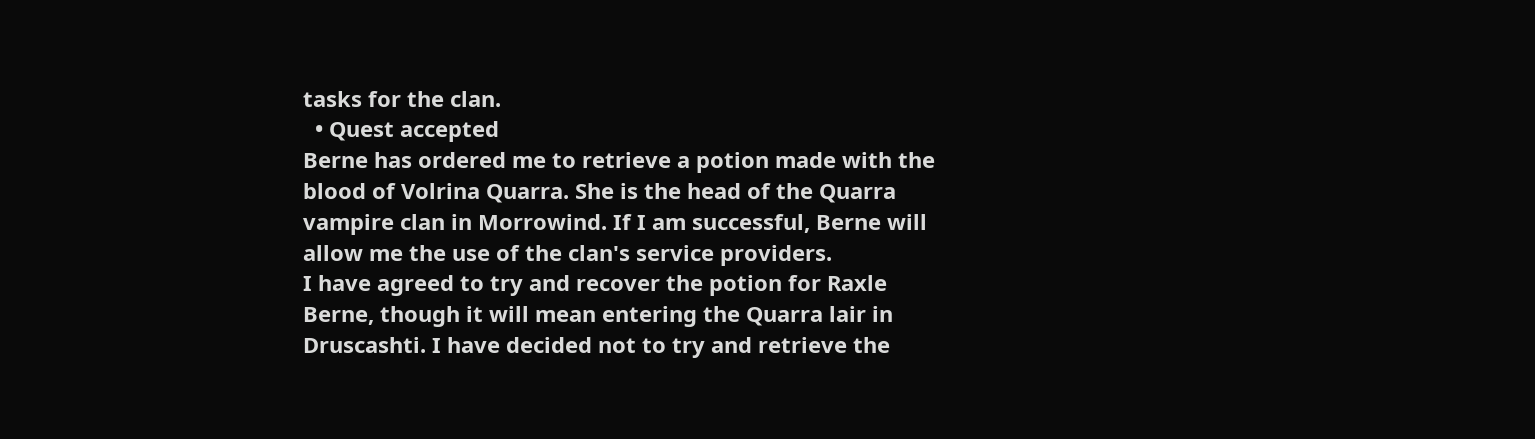tasks for the clan.
  • Quest accepted
Berne has ordered me to retrieve a potion made with the blood of Volrina Quarra. She is the head of the Quarra vampire clan in Morrowind. If I am successful, Berne will allow me the use of the clan's service providers.
I have agreed to try and recover the potion for Raxle Berne, though it will mean entering the Quarra lair in Druscashti. I have decided not to try and retrieve the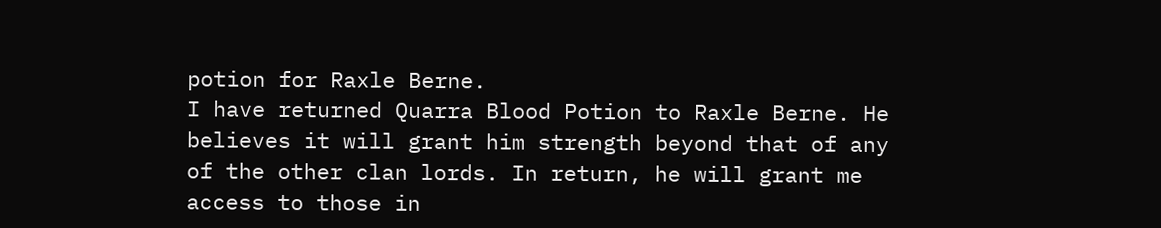potion for Raxle Berne.
I have returned Quarra Blood Potion to Raxle Berne. He believes it will grant him strength beyond that of any of the other clan lords. In return, he will grant me access to those in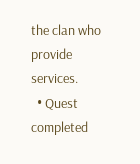the clan who provide services.
  • Quest completed